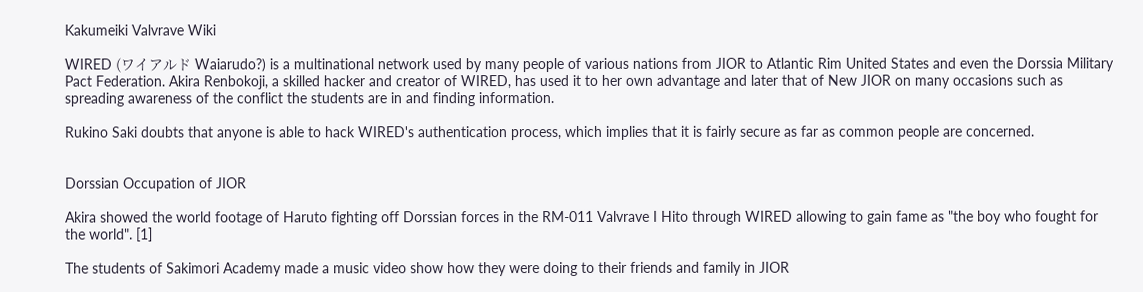Kakumeiki Valvrave Wiki

WIRED (ワイアルド Waiarudo?) is a multinational network used by many people of various nations from JIOR to Atlantic Rim United States and even the Dorssia Military Pact Federation. Akira Renbokoji, a skilled hacker and creator of WIRED, has used it to her own advantage and later that of New JIOR on many occasions such as spreading awareness of the conflict the students are in and finding information.

Rukino Saki doubts that anyone is able to hack WIRED's authentication process, which implies that it is fairly secure as far as common people are concerned.


Dorssian Occupation of JIOR

Akira showed the world footage of Haruto fighting off Dorssian forces in the RM-011 Valvrave I Hito through WIRED allowing to gain fame as "the boy who fought for the world". [1]

The students of Sakimori Academy made a music video show how they were doing to their friends and family in JIOR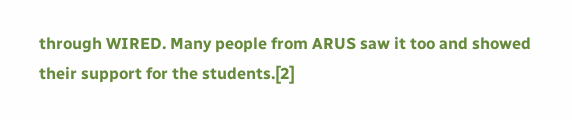through WIRED. Many people from ARUS saw it too and showed their support for the students.[2]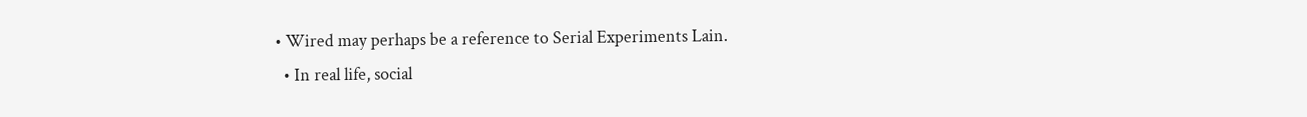• Wired may perhaps be a reference to Serial Experiments Lain.
  • In real life, social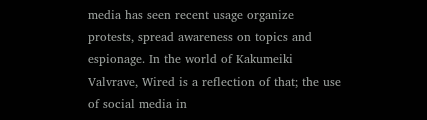media has seen recent usage organize protests, spread awareness on topics and espionage. In the world of Kakumeiki Valvrave, Wired is a reflection of that; the use of social media in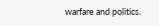warfare and politics.